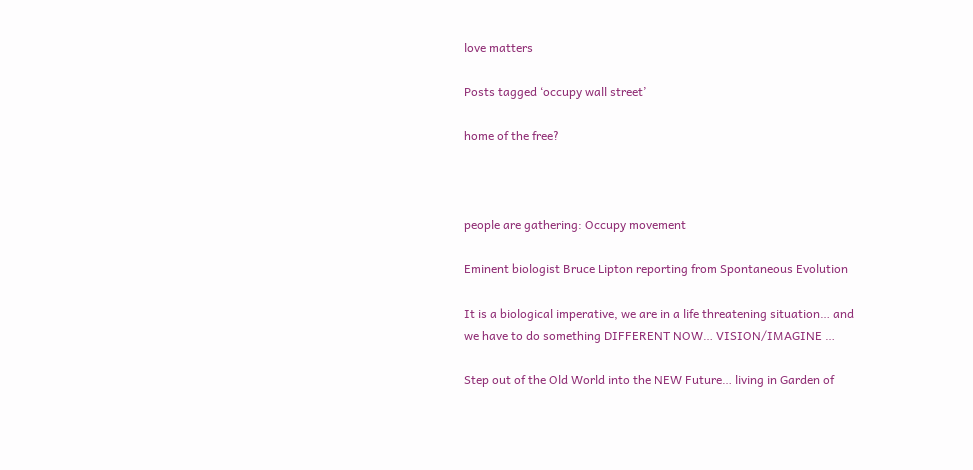love matters

Posts tagged ‘occupy wall street’

home of the free?



people are gathering: Occupy movement

Eminent biologist Bruce Lipton reporting from Spontaneous Evolution

It is a biological imperative, we are in a life threatening situation… and we have to do something DIFFERENT NOW… VISION/IMAGINE …

Step out of the Old World into the NEW Future… living in Garden of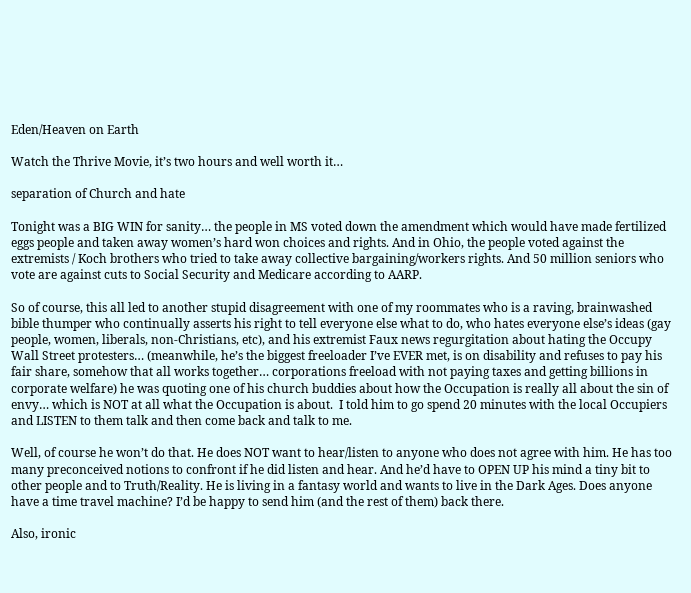Eden/Heaven on Earth

Watch the Thrive Movie, it’s two hours and well worth it…

separation of Church and hate

Tonight was a BIG WIN for sanity… the people in MS voted down the amendment which would have made fertilized eggs people and taken away women’s hard won choices and rights. And in Ohio, the people voted against the extremists / Koch brothers who tried to take away collective bargaining/workers rights. And 50 million seniors who vote are against cuts to Social Security and Medicare according to AARP.

So of course, this all led to another stupid disagreement with one of my roommates who is a raving, brainwashed bible thumper who continually asserts his right to tell everyone else what to do, who hates everyone else’s ideas (gay people, women, liberals, non-Christians, etc), and his extremist Faux news regurgitation about hating the Occupy Wall Street protesters… (meanwhile, he’s the biggest freeloader I’ve EVER met, is on disability and refuses to pay his fair share, somehow that all works together… corporations freeload with not paying taxes and getting billions in corporate welfare) he was quoting one of his church buddies about how the Occupation is really all about the sin of envy… which is NOT at all what the Occupation is about.  I told him to go spend 20 minutes with the local Occupiers and LISTEN to them talk and then come back and talk to me.

Well, of course he won’t do that. He does NOT want to hear/listen to anyone who does not agree with him. He has too many preconceived notions to confront if he did listen and hear. And he’d have to OPEN UP his mind a tiny bit to other people and to Truth/Reality. He is living in a fantasy world and wants to live in the Dark Ages. Does anyone have a time travel machine? I’d be happy to send him (and the rest of them) back there.

Also, ironic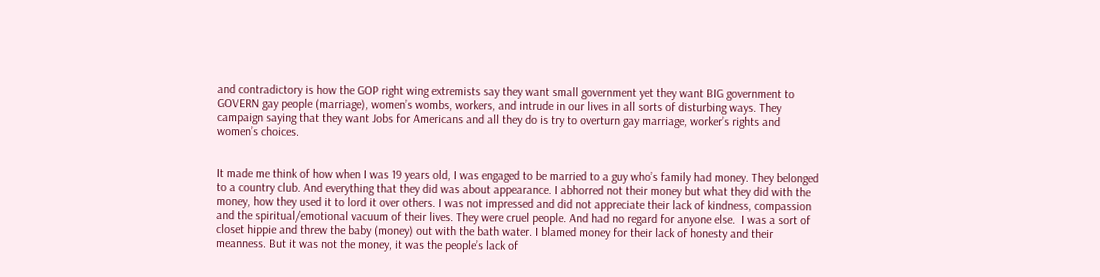and contradictory is how the GOP right wing extremists say they want small government yet they want BIG government to GOVERN gay people (marriage), women’s wombs, workers, and intrude in our lives in all sorts of disturbing ways. They campaign saying that they want Jobs for Americans and all they do is try to overturn gay marriage, worker’s rights and women’s choices.


It made me think of how when I was 19 years old, I was engaged to be married to a guy who’s family had money. They belonged to a country club. And everything that they did was about appearance. I abhorred not their money but what they did with the money, how they used it to lord it over others. I was not impressed and did not appreciate their lack of kindness, compassion and the spiritual/emotional vacuum of their lives. They were cruel people. And had no regard for anyone else.  I was a sort of closet hippie and threw the baby (money) out with the bath water. I blamed money for their lack of honesty and their meanness. But it was not the money, it was the people’s lack of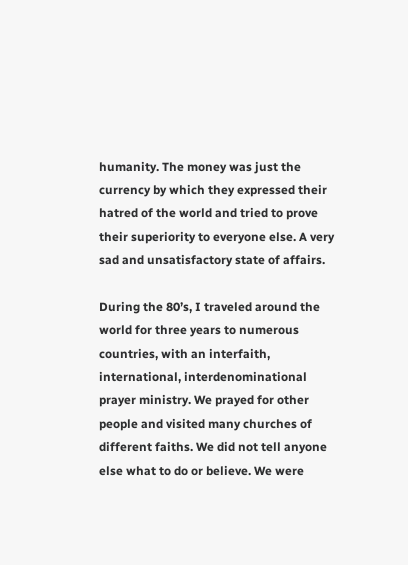humanity. The money was just the currency by which they expressed their hatred of the world and tried to prove their superiority to everyone else. A very sad and unsatisfactory state of affairs.

During the 80’s, I traveled around the world for three years to numerous countries, with an interfaith, international, interdenominational prayer ministry. We prayed for other people and visited many churches of different faiths. We did not tell anyone else what to do or believe. We were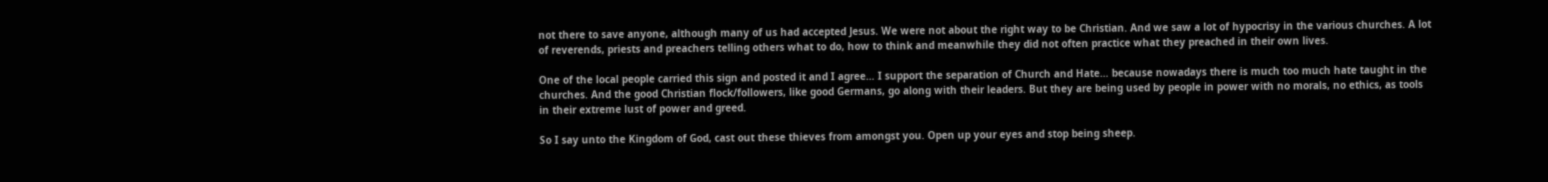not there to save anyone, although many of us had accepted Jesus. We were not about the right way to be Christian. And we saw a lot of hypocrisy in the various churches. A lot of reverends, priests and preachers telling others what to do, how to think and meanwhile they did not often practice what they preached in their own lives.

One of the local people carried this sign and posted it and I agree… I support the separation of Church and Hate… because nowadays there is much too much hate taught in the churches. And the good Christian flock/followers, like good Germans, go along with their leaders. But they are being used by people in power with no morals, no ethics, as tools in their extreme lust of power and greed.

So I say unto the Kingdom of God, cast out these thieves from amongst you. Open up your eyes and stop being sheep.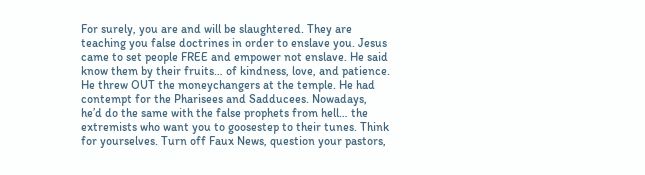For surely, you are and will be slaughtered. They are teaching you false doctrines in order to enslave you. Jesus came to set people FREE and empower not enslave. He said know them by their fruits… of kindness, love, and patience. He threw OUT the moneychangers at the temple. He had contempt for the Pharisees and Sadducees. Nowadays, he’d do the same with the false prophets from hell… the extremists who want you to goosestep to their tunes. Think for yourselves. Turn off Faux News, question your pastors,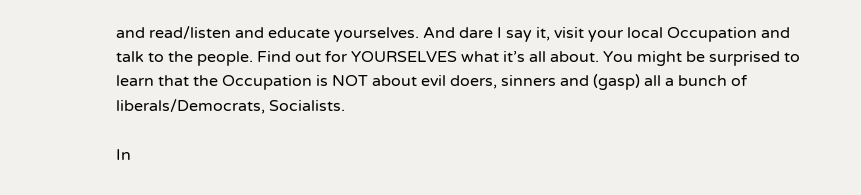and read/listen and educate yourselves. And dare I say it, visit your local Occupation and talk to the people. Find out for YOURSELVES what it’s all about. You might be surprised to learn that the Occupation is NOT about evil doers, sinners and (gasp) all a bunch of liberals/Democrats, Socialists.

In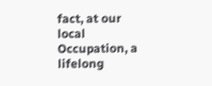fact, at our local Occupation, a lifelong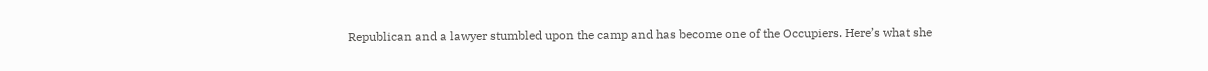Republican and a lawyer stumbled upon the camp and has become one of the Occupiers. Here’s what she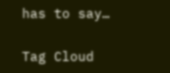has to say…

Tag Cloud